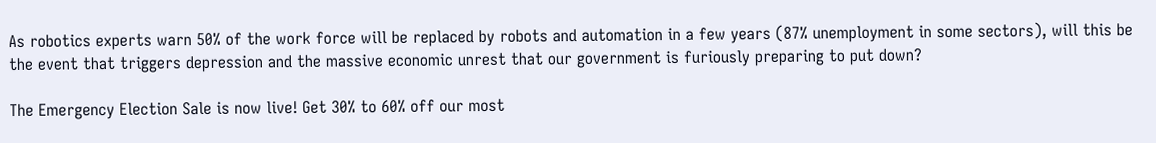As robotics experts warn 50% of the work force will be replaced by robots and automation in a few years (87% unemployment in some sectors), will this be the event that triggers depression and the massive economic unrest that our government is furiously preparing to put down?

The Emergency Election Sale is now live! Get 30% to 60% off our most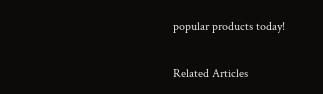popular products today!

Related Articles